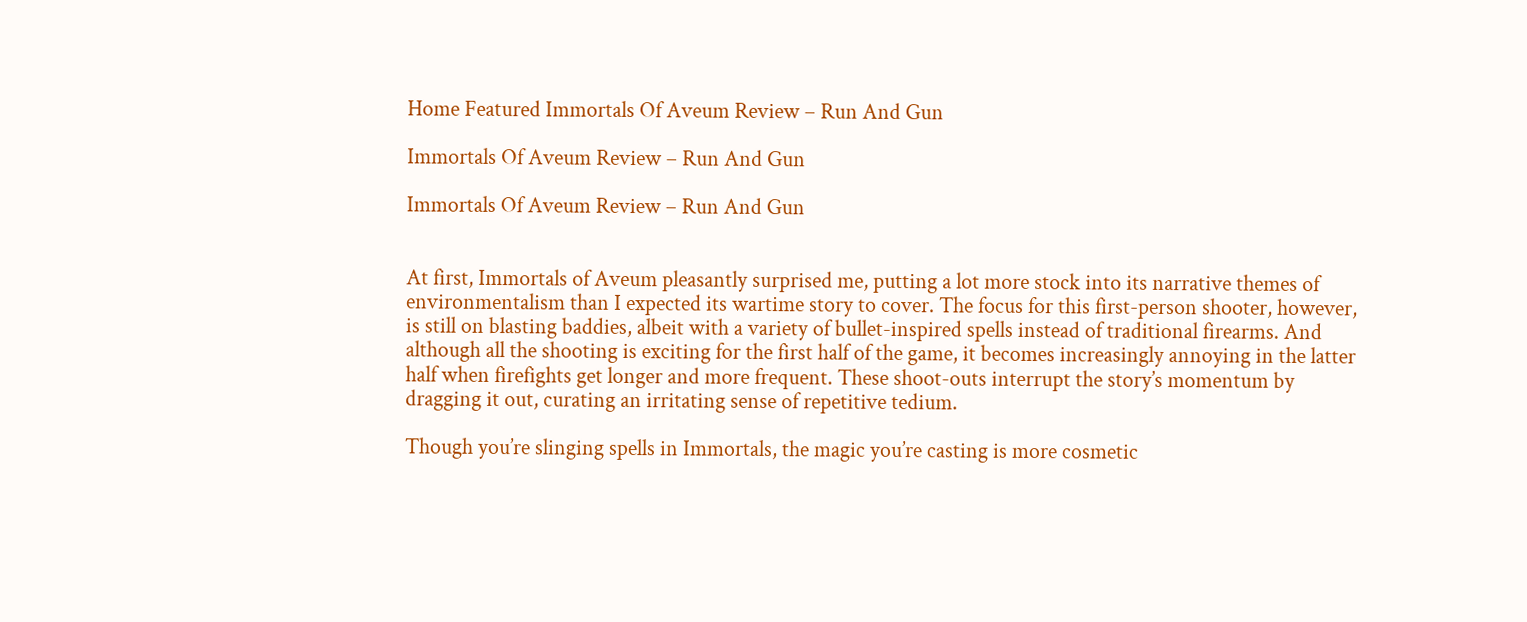Home Featured Immortals Of Aveum Review – Run And Gun

Immortals Of Aveum Review – Run And Gun

Immortals Of Aveum Review – Run And Gun


At first, Immortals of Aveum pleasantly surprised me, putting a lot more stock into its narrative themes of environmentalism than I expected its wartime story to cover. The focus for this first-person shooter, however, is still on blasting baddies, albeit with a variety of bullet-inspired spells instead of traditional firearms. And although all the shooting is exciting for the first half of the game, it becomes increasingly annoying in the latter half when firefights get longer and more frequent. These shoot-outs interrupt the story’s momentum by dragging it out, curating an irritating sense of repetitive tedium.

Though you’re slinging spells in Immortals, the magic you’re casting is more cosmetic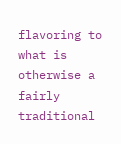flavoring to what is otherwise a fairly traditional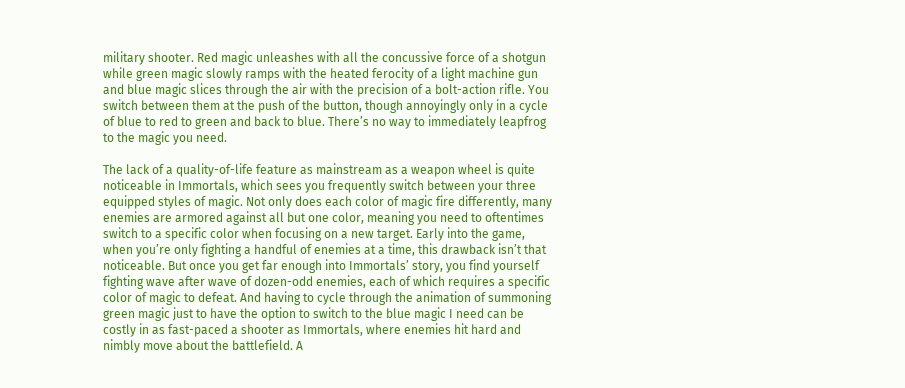military shooter. Red magic unleashes with all the concussive force of a shotgun while green magic slowly ramps with the heated ferocity of a light machine gun and blue magic slices through the air with the precision of a bolt-action rifle. You switch between them at the push of the button, though annoyingly only in a cycle of blue to red to green and back to blue. There’s no way to immediately leapfrog to the magic you need.

The lack of a quality-of-life feature as mainstream as a weapon wheel is quite noticeable in Immortals, which sees you frequently switch between your three equipped styles of magic. Not only does each color of magic fire differently, many enemies are armored against all but one color, meaning you need to oftentimes switch to a specific color when focusing on a new target. Early into the game, when you’re only fighting a handful of enemies at a time, this drawback isn’t that noticeable. But once you get far enough into Immortals’ story, you find yourself fighting wave after wave of dozen-odd enemies, each of which requires a specific color of magic to defeat. And having to cycle through the animation of summoning green magic just to have the option to switch to the blue magic I need can be costly in as fast-paced a shooter as Immortals, where enemies hit hard and nimbly move about the battlefield. A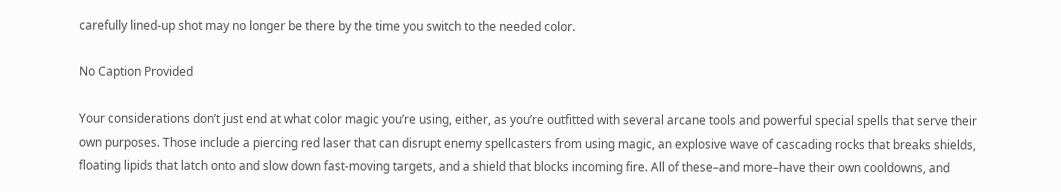carefully lined-up shot may no longer be there by the time you switch to the needed color.

No Caption Provided

Your considerations don’t just end at what color magic you’re using, either, as you’re outfitted with several arcane tools and powerful special spells that serve their own purposes. Those include a piercing red laser that can disrupt enemy spellcasters from using magic, an explosive wave of cascading rocks that breaks shields, floating lipids that latch onto and slow down fast-moving targets, and a shield that blocks incoming fire. All of these–and more–have their own cooldowns, and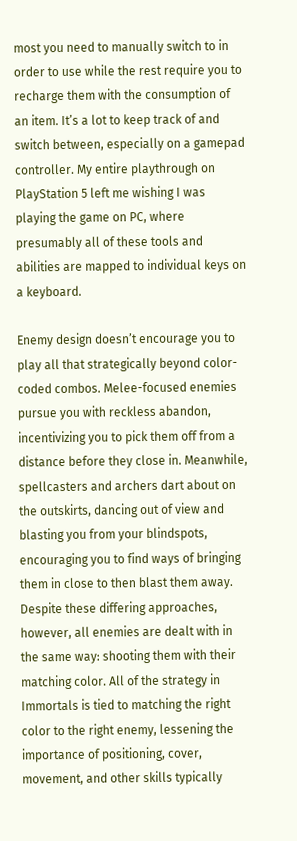most you need to manually switch to in order to use while the rest require you to recharge them with the consumption of an item. It’s a lot to keep track of and switch between, especially on a gamepad controller. My entire playthrough on PlayStation 5 left me wishing I was playing the game on PC, where presumably all of these tools and abilities are mapped to individual keys on a keyboard.

Enemy design doesn’t encourage you to play all that strategically beyond color-coded combos. Melee-focused enemies pursue you with reckless abandon, incentivizing you to pick them off from a distance before they close in. Meanwhile, spellcasters and archers dart about on the outskirts, dancing out of view and blasting you from your blindspots, encouraging you to find ways of bringing them in close to then blast them away. Despite these differing approaches, however, all enemies are dealt with in the same way: shooting them with their matching color. All of the strategy in Immortals is tied to matching the right color to the right enemy, lessening the importance of positioning, cover, movement, and other skills typically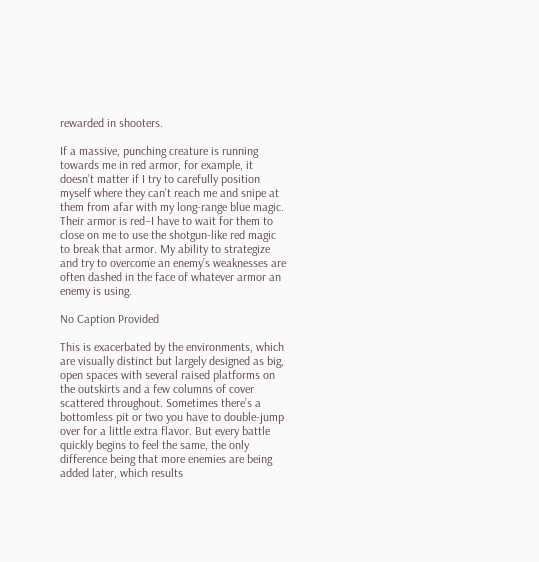rewarded in shooters.

If a massive, punching creature is running towards me in red armor, for example, it doesn’t matter if I try to carefully position myself where they can’t reach me and snipe at them from afar with my long-range blue magic. Their armor is red–I have to wait for them to close on me to use the shotgun-like red magic to break that armor. My ability to strategize and try to overcome an enemy’s weaknesses are often dashed in the face of whatever armor an enemy is using.

No Caption Provided

This is exacerbated by the environments, which are visually distinct but largely designed as big, open spaces with several raised platforms on the outskirts and a few columns of cover scattered throughout. Sometimes there’s a bottomless pit or two you have to double-jump over for a little extra flavor. But every battle quickly begins to feel the same, the only difference being that more enemies are being added later, which results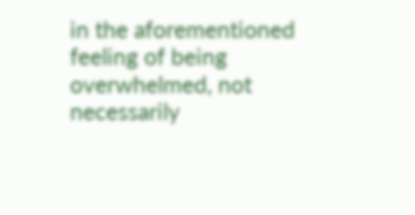in the aforementioned feeling of being overwhelmed, not necessarily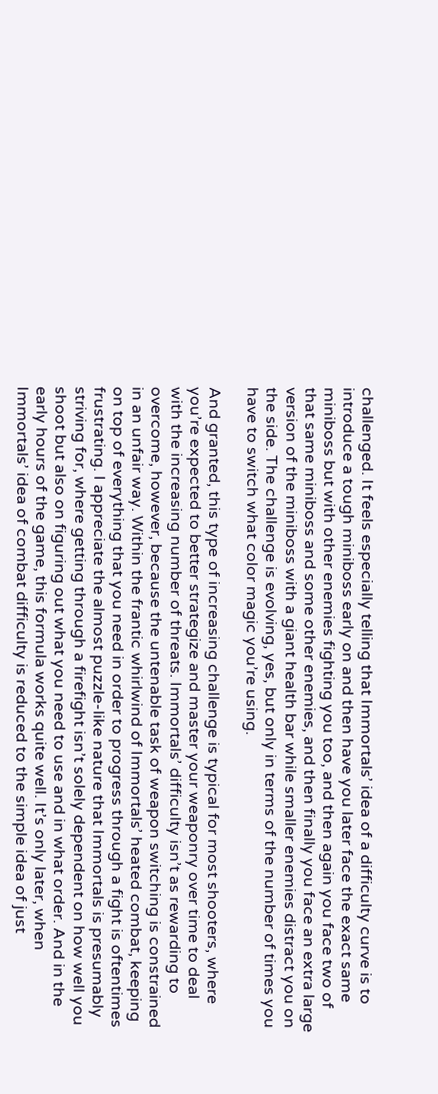challenged. It feels especially telling that Immortals’ idea of a difficulty curve is to introduce a tough miniboss early on and then have you later face the exact same miniboss but with other enemies fighting you too, and then again you face two of that same miniboss and some other enemies, and then finally you face an extra large version of the miniboss with a giant health bar while smaller enemies distract you on the side. The challenge is evolving, yes, but only in terms of the number of times you have to switch what color magic you’re using.

And granted, this type of increasing challenge is typical for most shooters, where you’re expected to better strategize and master your weaponry over time to deal with the increasing number of threats. Immortals’ difficulty isn’t as rewarding to overcome, however, because the untenable task of weapon switching is constrained in an unfair way. Within the frantic whirlwind of Immortals’ heated combat, keeping on top of everything that you need in order to progress through a fight is oftentimes frustrating. I appreciate the almost puzzle-like nature that Immortals is presumably striving for, where getting through a firefight isn’t solely dependent on how well you shoot but also on figuring out what you need to use and in what order. And in the early hours of the game, this formula works quite well. It’s only later, when Immortals’ idea of combat difficulty is reduced to the simple idea of just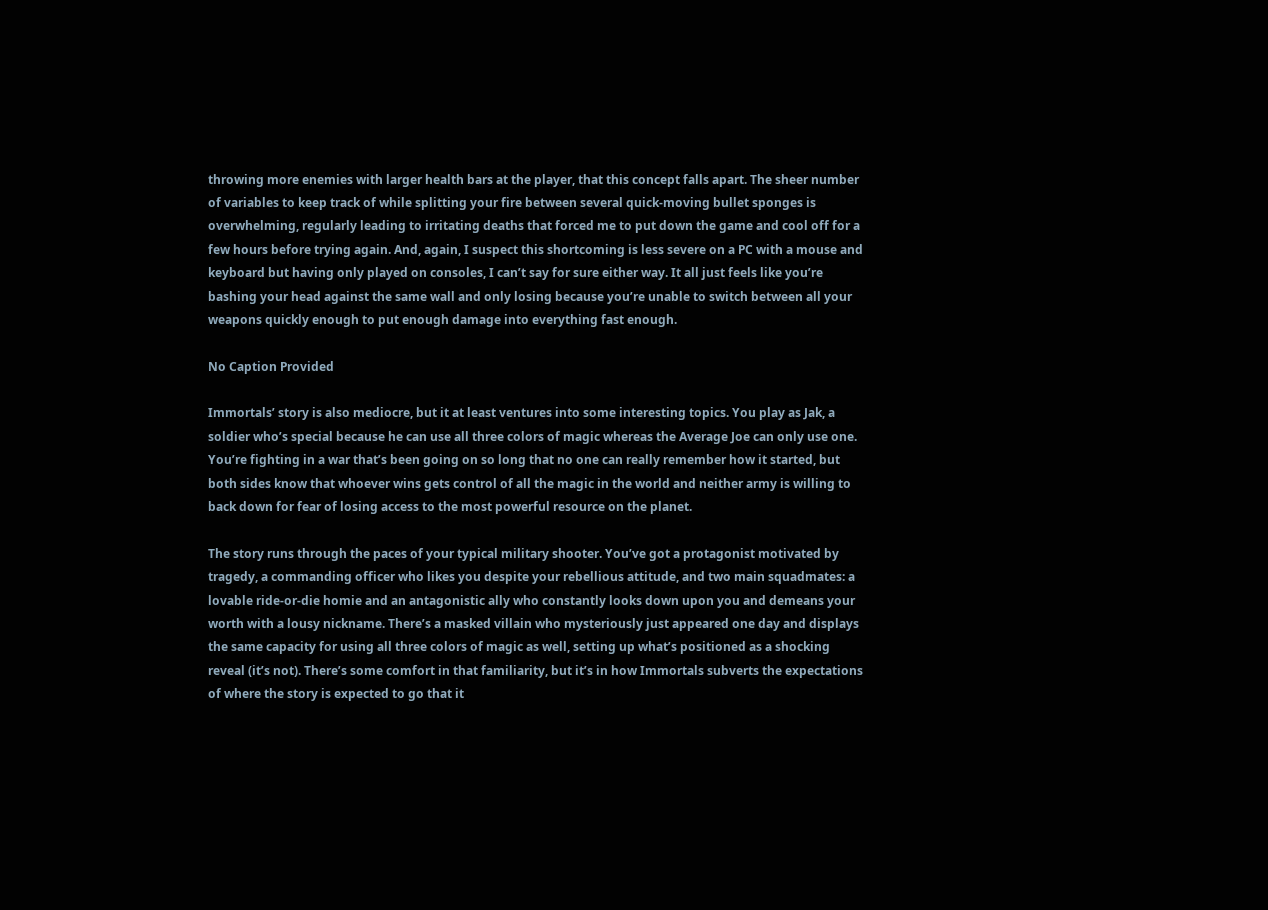throwing more enemies with larger health bars at the player, that this concept falls apart. The sheer number of variables to keep track of while splitting your fire between several quick-moving bullet sponges is overwhelming, regularly leading to irritating deaths that forced me to put down the game and cool off for a few hours before trying again. And, again, I suspect this shortcoming is less severe on a PC with a mouse and keyboard but having only played on consoles, I can’t say for sure either way. It all just feels like you’re bashing your head against the same wall and only losing because you’re unable to switch between all your weapons quickly enough to put enough damage into everything fast enough.

No Caption Provided

Immortals’ story is also mediocre, but it at least ventures into some interesting topics. You play as Jak, a soldier who’s special because he can use all three colors of magic whereas the Average Joe can only use one. You’re fighting in a war that’s been going on so long that no one can really remember how it started, but both sides know that whoever wins gets control of all the magic in the world and neither army is willing to back down for fear of losing access to the most powerful resource on the planet.

The story runs through the paces of your typical military shooter. You’ve got a protagonist motivated by tragedy, a commanding officer who likes you despite your rebellious attitude, and two main squadmates: a lovable ride-or-die homie and an antagonistic ally who constantly looks down upon you and demeans your worth with a lousy nickname. There’s a masked villain who mysteriously just appeared one day and displays the same capacity for using all three colors of magic as well, setting up what’s positioned as a shocking reveal (it’s not). There’s some comfort in that familiarity, but it’s in how Immortals subverts the expectations of where the story is expected to go that it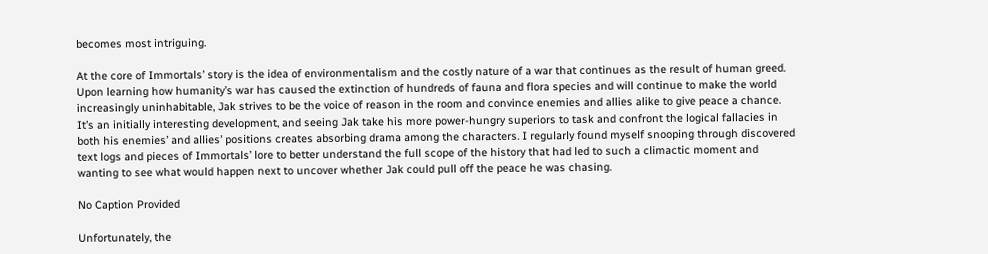becomes most intriguing.

At the core of Immortals’ story is the idea of environmentalism and the costly nature of a war that continues as the result of human greed. Upon learning how humanity’s war has caused the extinction of hundreds of fauna and flora species and will continue to make the world increasingly uninhabitable, Jak strives to be the voice of reason in the room and convince enemies and allies alike to give peace a chance. It’s an initially interesting development, and seeing Jak take his more power-hungry superiors to task and confront the logical fallacies in both his enemies’ and allies’ positions creates absorbing drama among the characters. I regularly found myself snooping through discovered text logs and pieces of Immortals’ lore to better understand the full scope of the history that had led to such a climactic moment and wanting to see what would happen next to uncover whether Jak could pull off the peace he was chasing.

No Caption Provided

Unfortunately, the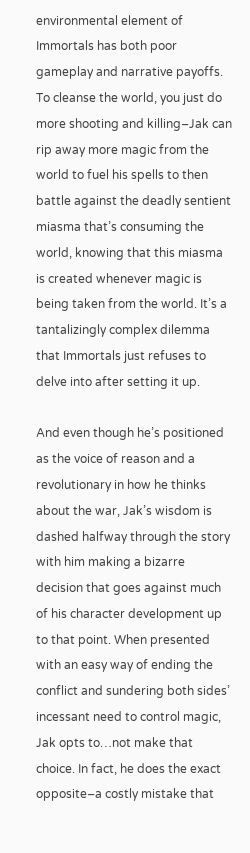environmental element of Immortals has both poor gameplay and narrative payoffs. To cleanse the world, you just do more shooting and killing–Jak can rip away more magic from the world to fuel his spells to then battle against the deadly sentient miasma that’s consuming the world, knowing that this miasma is created whenever magic is being taken from the world. It’s a tantalizingly complex dilemma that Immortals just refuses to delve into after setting it up.

And even though he’s positioned as the voice of reason and a revolutionary in how he thinks about the war, Jak’s wisdom is dashed halfway through the story with him making a bizarre decision that goes against much of his character development up to that point. When presented with an easy way of ending the conflict and sundering both sides’ incessant need to control magic, Jak opts to…not make that choice. In fact, he does the exact opposite–a costly mistake that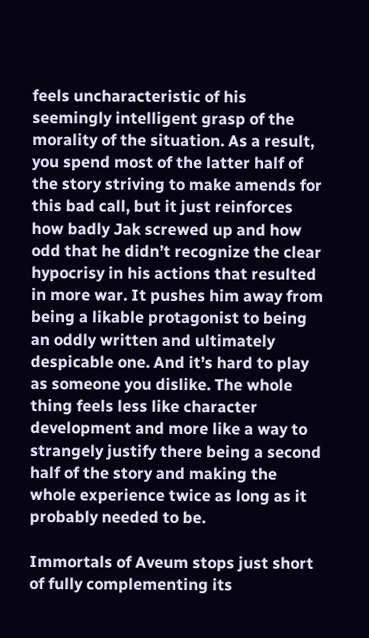feels uncharacteristic of his seemingly intelligent grasp of the morality of the situation. As a result, you spend most of the latter half of the story striving to make amends for this bad call, but it just reinforces how badly Jak screwed up and how odd that he didn’t recognize the clear hypocrisy in his actions that resulted in more war. It pushes him away from being a likable protagonist to being an oddly written and ultimately despicable one. And it’s hard to play as someone you dislike. The whole thing feels less like character development and more like a way to strangely justify there being a second half of the story and making the whole experience twice as long as it probably needed to be.

Immortals of Aveum stops just short of fully complementing its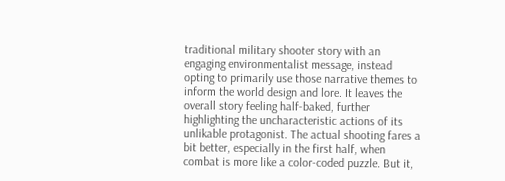traditional military shooter story with an engaging environmentalist message, instead opting to primarily use those narrative themes to inform the world design and lore. It leaves the overall story feeling half-baked, further highlighting the uncharacteristic actions of its unlikable protagonist. The actual shooting fares a bit better, especially in the first half, when combat is more like a color-coded puzzle. But it,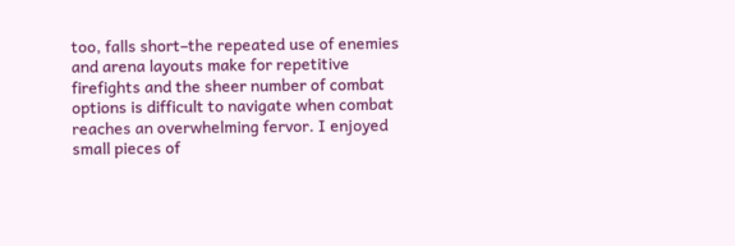too, falls short–the repeated use of enemies and arena layouts make for repetitive firefights and the sheer number of combat options is difficult to navigate when combat reaches an overwhelming fervor. I enjoyed small pieces of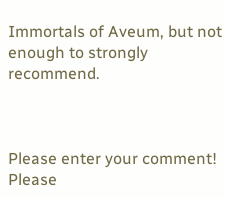Immortals of Aveum, but not enough to strongly recommend.



Please enter your comment!
Please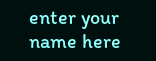enter your name here